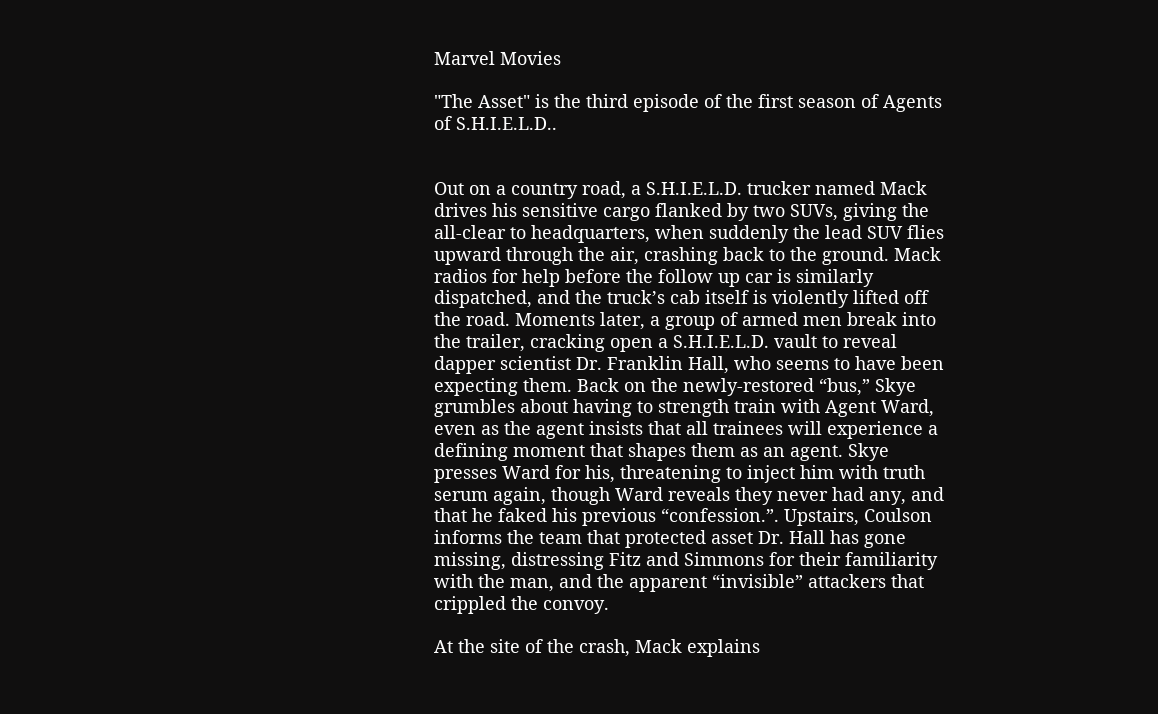Marvel Movies

"The Asset" is the third episode of the first season of Agents of S.H.I.E.L.D..


Out on a country road, a S.H.I.E.L.D. trucker named Mack drives his sensitive cargo flanked by two SUVs, giving the all-clear to headquarters, when suddenly the lead SUV flies upward through the air, crashing back to the ground. Mack radios for help before the follow up car is similarly dispatched, and the truck’s cab itself is violently lifted off the road. Moments later, a group of armed men break into the trailer, cracking open a S.H.I.E.L.D. vault to reveal dapper scientist Dr. Franklin Hall, who seems to have been expecting them. Back on the newly-restored “bus,” Skye grumbles about having to strength train with Agent Ward, even as the agent insists that all trainees will experience a defining moment that shapes them as an agent. Skye presses Ward for his, threatening to inject him with truth serum again, though Ward reveals they never had any, and that he faked his previous “confession.”. Upstairs, Coulson informs the team that protected asset Dr. Hall has gone missing, distressing Fitz and Simmons for their familiarity with the man, and the apparent “invisible” attackers that crippled the convoy.

At the site of the crash, Mack explains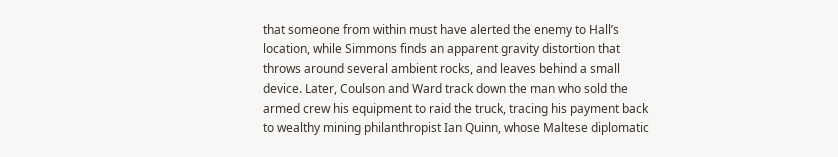that someone from within must have alerted the enemy to Hall’s location, while Simmons finds an apparent gravity distortion that throws around several ambient rocks, and leaves behind a small device. Later, Coulson and Ward track down the man who sold the armed crew his equipment to raid the truck, tracing his payment back to wealthy mining philanthropist Ian Quinn, whose Maltese diplomatic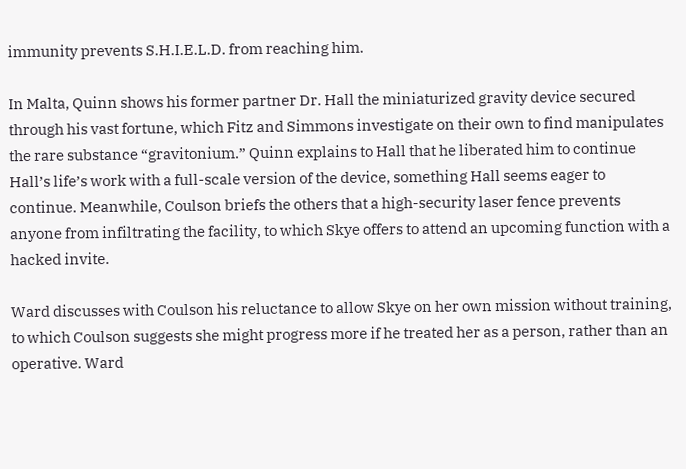immunity prevents S.H.I.E.L.D. from reaching him.

In Malta, Quinn shows his former partner Dr. Hall the miniaturized gravity device secured through his vast fortune, which Fitz and Simmons investigate on their own to find manipulates the rare substance “gravitonium.” Quinn explains to Hall that he liberated him to continue Hall’s life’s work with a full-scale version of the device, something Hall seems eager to continue. Meanwhile, Coulson briefs the others that a high-security laser fence prevents anyone from infiltrating the facility, to which Skye offers to attend an upcoming function with a hacked invite.

Ward discusses with Coulson his reluctance to allow Skye on her own mission without training, to which Coulson suggests she might progress more if he treated her as a person, rather than an operative. Ward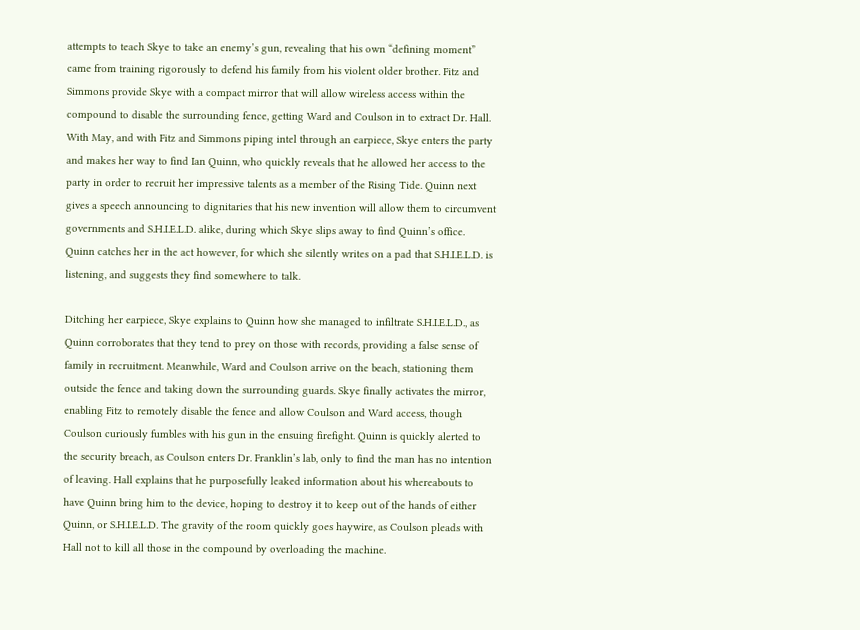attempts to teach Skye to take an enemy’s gun, revealing that his own “defining moment” came from training rigorously to defend his family from his violent older brother. Fitz and Simmons provide Skye with a compact mirror that will allow wireless access within the compound to disable the surrounding fence, getting Ward and Coulson in to extract Dr. Hall. With May, and with Fitz and Simmons piping intel through an earpiece, Skye enters the party and makes her way to find Ian Quinn, who quickly reveals that he allowed her access to the party in order to recruit her impressive talents as a member of the Rising Tide. Quinn next gives a speech announcing to dignitaries that his new invention will allow them to circumvent governments and S.H.I.E.L.D. alike, during which Skye slips away to find Quinn’s office. Quinn catches her in the act however, for which she silently writes on a pad that S.H.I.E.L.D. is listening, and suggests they find somewhere to talk.

Ditching her earpiece, Skye explains to Quinn how she managed to infiltrate S.H.I.E.L.D., as Quinn corroborates that they tend to prey on those with records, providing a false sense of family in recruitment. Meanwhile, Ward and Coulson arrive on the beach, stationing them outside the fence and taking down the surrounding guards. Skye finally activates the mirror, enabling Fitz to remotely disable the fence and allow Coulson and Ward access, though Coulson curiously fumbles with his gun in the ensuing firefight. Quinn is quickly alerted to the security breach, as Coulson enters Dr. Franklin’s lab, only to find the man has no intention of leaving. Hall explains that he purposefully leaked information about his whereabouts to have Quinn bring him to the device, hoping to destroy it to keep out of the hands of either Quinn, or S.H.I.E.L.D. The gravity of the room quickly goes haywire, as Coulson pleads with Hall not to kill all those in the compound by overloading the machine.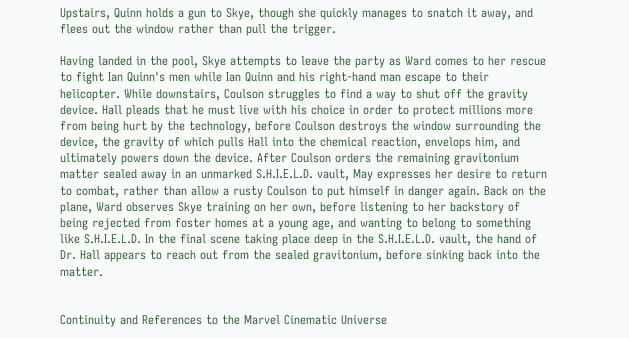Upstairs, Quinn holds a gun to Skye, though she quickly manages to snatch it away, and flees out the window rather than pull the trigger.

Having landed in the pool, Skye attempts to leave the party as Ward comes to her rescue to fight Ian Quinn's men while Ian Quinn and his right-hand man escape to their helicopter. While downstairs, Coulson struggles to find a way to shut off the gravity device. Hall pleads that he must live with his choice in order to protect millions more from being hurt by the technology, before Coulson destroys the window surrounding the device, the gravity of which pulls Hall into the chemical reaction, envelops him, and ultimately powers down the device. After Coulson orders the remaining gravitonium matter sealed away in an unmarked S.H.I.E.L.D. vault, May expresses her desire to return to combat, rather than allow a rusty Coulson to put himself in danger again. Back on the plane, Ward observes Skye training on her own, before listening to her backstory of being rejected from foster homes at a young age, and wanting to belong to something like S.H.I.E.L.D. In the final scene taking place deep in the S.H.I.E.L.D. vault, the hand of Dr. Hall appears to reach out from the sealed gravitonium, before sinking back into the matter.


Continuity and References to the Marvel Cinematic Universe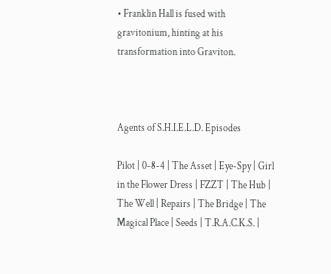• Franklin Hall is fused with gravitonium, hinting at his transformation into Graviton.



Agents of S.H.I.E.L.D. Episodes

Pilot | 0-8-4 | The Asset | Eye-Spy | Girl in the Flower Dress | FZZT | The Hub | The Well | Repairs | The Bridge | The Magical Place | Seeds | T.R.A.C.K.S. |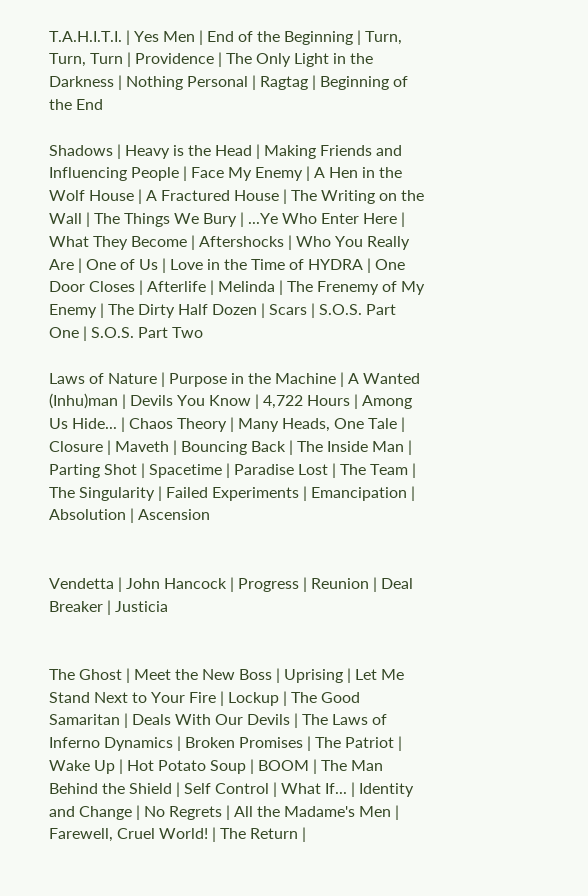T.A.H.I.T.I. | Yes Men | End of the Beginning | Turn, Turn, Turn | Providence | The Only Light in the Darkness | Nothing Personal | Ragtag | Beginning of the End

Shadows | Heavy is the Head | Making Friends and Influencing People | Face My Enemy | A Hen in the Wolf House | A Fractured House | The Writing on the Wall | The Things We Bury | ...Ye Who Enter Here | What They Become | Aftershocks | Who You Really Are | One of Us | Love in the Time of HYDRA | One Door Closes | Afterlife | Melinda | The Frenemy of My Enemy | The Dirty Half Dozen | Scars | S.O.S. Part One | S.O.S. Part Two

Laws of Nature | Purpose in the Machine | A Wanted (Inhu)man | Devils You Know | 4,722 Hours | Among Us Hide... | Chaos Theory | Many Heads, One Tale | Closure | Maveth | Bouncing Back | The Inside Man | Parting Shot | Spacetime | Paradise Lost | The Team | The Singularity | Failed Experiments | Emancipation | Absolution | Ascension


Vendetta | John Hancock | Progress | Reunion | Deal Breaker | Justicia


The Ghost | Meet the New Boss | Uprising | Let Me Stand Next to Your Fire | Lockup | The Good Samaritan | Deals With Our Devils | The Laws of Inferno Dynamics | Broken Promises | The Patriot | Wake Up | Hot Potato Soup | BOOM | The Man Behind the Shield | Self Control | What If... | Identity and Change | No Regrets | All the Madame's Men | Farewell, Cruel World! | The Return |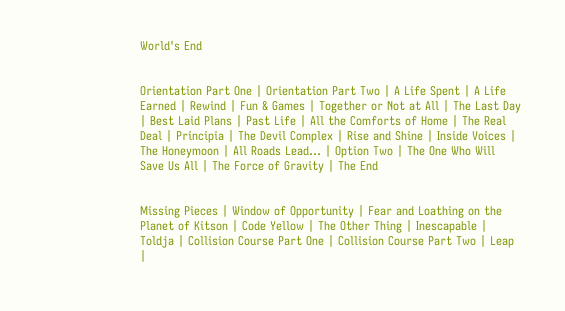World's End


Orientation Part One | Orientation Part Two | A Life Spent | A Life Earned | Rewind | Fun & Games | Together or Not at All | The Last Day | Best Laid Plans | Past Life | All the Comforts of Home | The Real Deal | Principia | The Devil Complex | Rise and Shine | Inside Voices | The Honeymoon | All Roads Lead... | Option Two | The One Who Will Save Us All | The Force of Gravity | The End


Missing Pieces | Window of Opportunity | Fear and Loathing on the Planet of Kitson | Code Yellow | The Other Thing | Inescapable | Toldja | Collision Course Part One | Collision Course Part Two | Leap |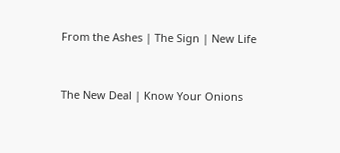From the Ashes | The Sign | New Life


The New Deal | Know Your Onions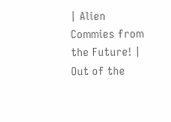| Alien Commies from the Future! | Out of the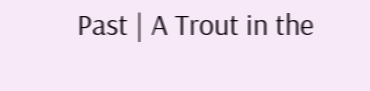Past | A Trout in the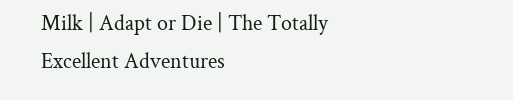Milk | Adapt or Die | The Totally Excellent Adventures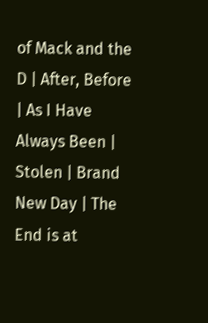of Mack and the D | After, Before | As I Have Always Been | Stolen | Brand New Day | The End is at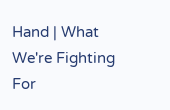Hand | What We're Fighting For